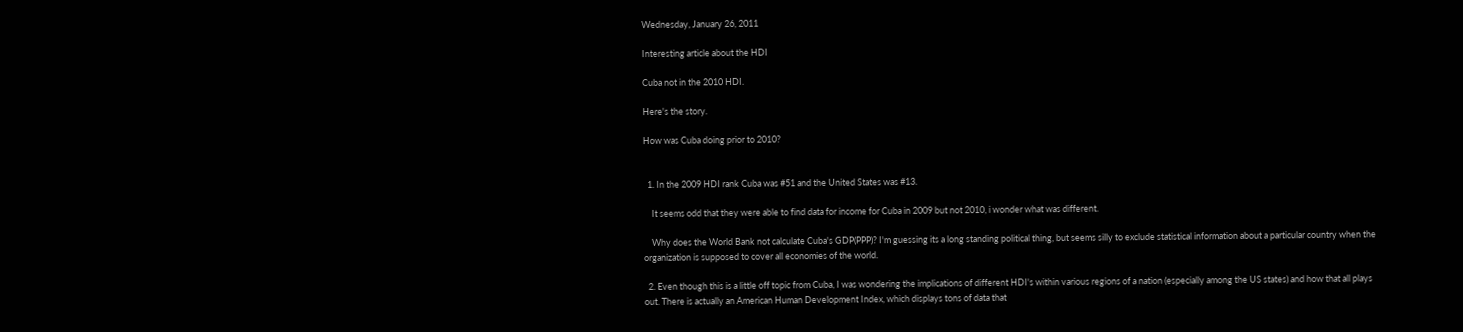Wednesday, January 26, 2011

Interesting article about the HDI

Cuba not in the 2010 HDI.

Here's the story.

How was Cuba doing prior to 2010?


  1. In the 2009 HDI rank Cuba was #51 and the United States was #13.

    It seems odd that they were able to find data for income for Cuba in 2009 but not 2010, i wonder what was different.

    Why does the World Bank not calculate Cuba's GDP(PPP)? I'm guessing its a long standing political thing, but seems silly to exclude statistical information about a particular country when the organization is supposed to cover all economies of the world.

  2. Even though this is a little off topic from Cuba, I was wondering the implications of different HDI's within various regions of a nation (especially among the US states) and how that all plays out. There is actually an American Human Development Index, which displays tons of data that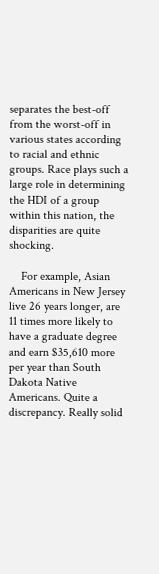separates the best-off from the worst-off in various states according to racial and ethnic groups. Race plays such a large role in determining the HDI of a group within this nation, the disparities are quite shocking.

    For example, Asian Americans in New Jersey live 26 years longer, are 11 times more likely to have a graduate degree and earn $35,610 more per year than South Dakota Native Americans. Quite a discrepancy. Really solid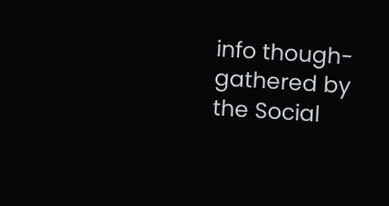info though-gathered by the Social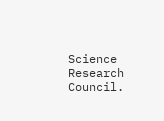Science Research Council.